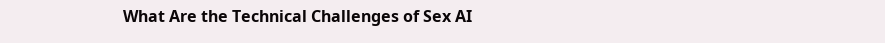What Are the Technical Challenges of Sex AI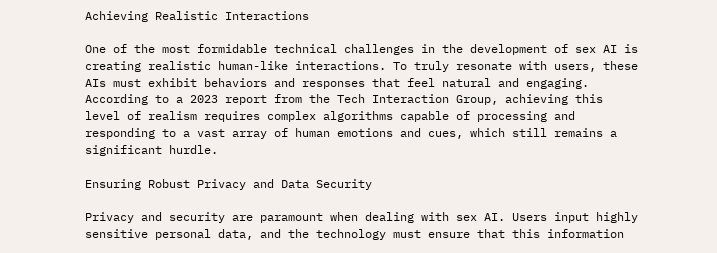Achieving Realistic Interactions

One of the most formidable technical challenges in the development of sex AI is creating realistic human-like interactions. To truly resonate with users, these AIs must exhibit behaviors and responses that feel natural and engaging. According to a 2023 report from the Tech Interaction Group, achieving this level of realism requires complex algorithms capable of processing and responding to a vast array of human emotions and cues, which still remains a significant hurdle.

Ensuring Robust Privacy and Data Security

Privacy and security are paramount when dealing with sex AI. Users input highly sensitive personal data, and the technology must ensure that this information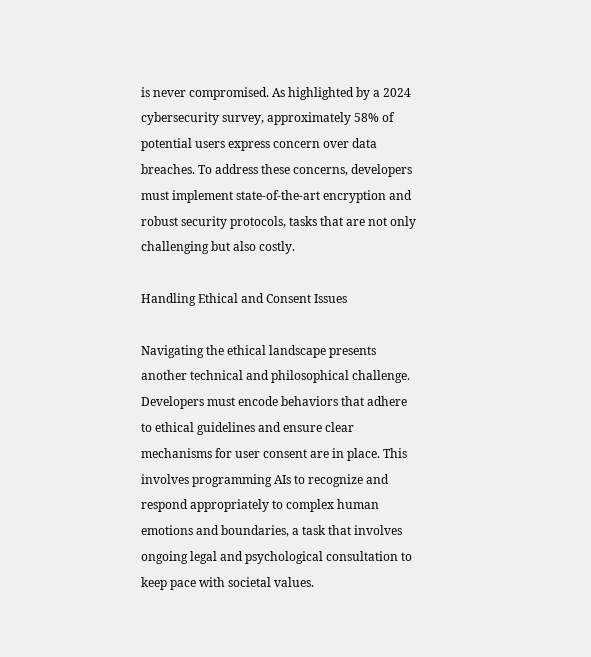is never compromised. As highlighted by a 2024 cybersecurity survey, approximately 58% of potential users express concern over data breaches. To address these concerns, developers must implement state-of-the-art encryption and robust security protocols, tasks that are not only challenging but also costly.

Handling Ethical and Consent Issues

Navigating the ethical landscape presents another technical and philosophical challenge. Developers must encode behaviors that adhere to ethical guidelines and ensure clear mechanisms for user consent are in place. This involves programming AIs to recognize and respond appropriately to complex human emotions and boundaries, a task that involves ongoing legal and psychological consultation to keep pace with societal values.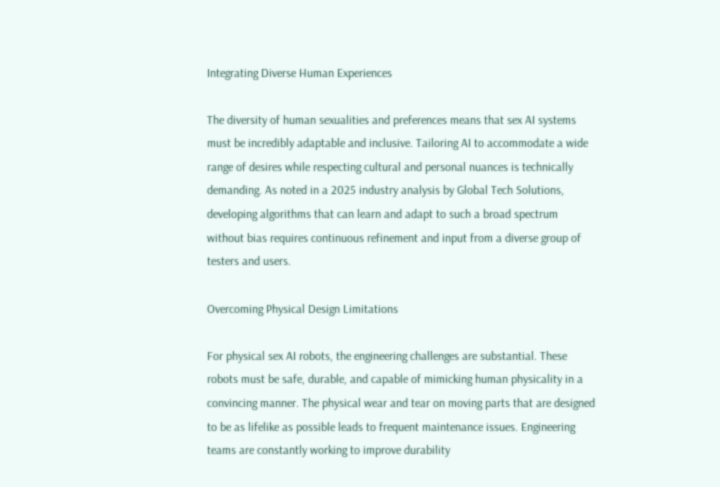Integrating Diverse Human Experiences

The diversity of human sexualities and preferences means that sex AI systems must be incredibly adaptable and inclusive. Tailoring AI to accommodate a wide range of desires while respecting cultural and personal nuances is technically demanding. As noted in a 2025 industry analysis by Global Tech Solutions, developing algorithms that can learn and adapt to such a broad spectrum without bias requires continuous refinement and input from a diverse group of testers and users.

Overcoming Physical Design Limitations

For physical sex AI robots, the engineering challenges are substantial. These robots must be safe, durable, and capable of mimicking human physicality in a convincing manner. The physical wear and tear on moving parts that are designed to be as lifelike as possible leads to frequent maintenance issues. Engineering teams are constantly working to improve durability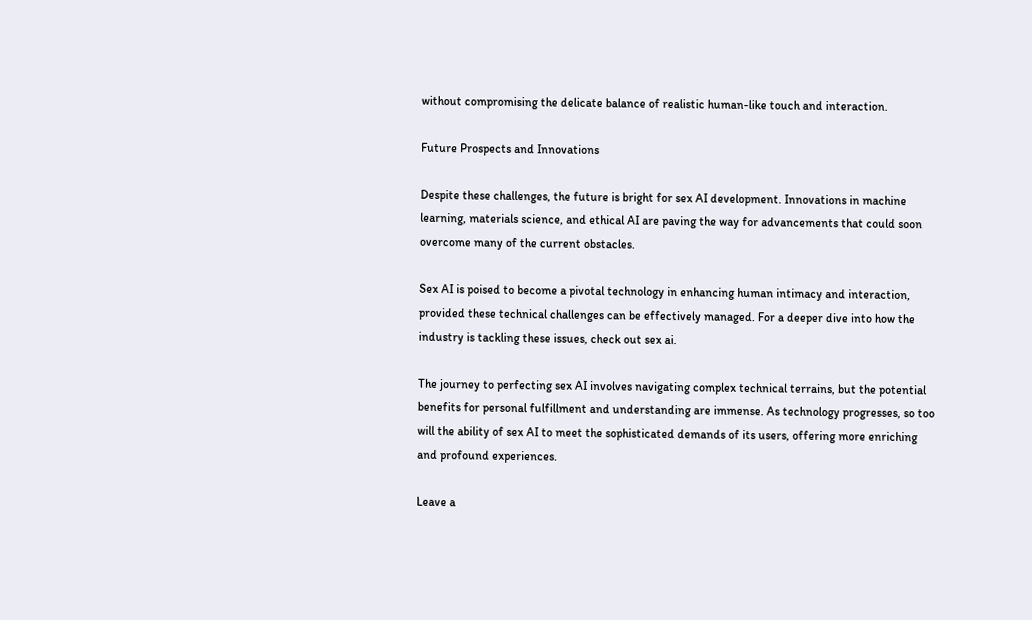without compromising the delicate balance of realistic human-like touch and interaction.

Future Prospects and Innovations

Despite these challenges, the future is bright for sex AI development. Innovations in machine learning, materials science, and ethical AI are paving the way for advancements that could soon overcome many of the current obstacles.

Sex AI is poised to become a pivotal technology in enhancing human intimacy and interaction, provided these technical challenges can be effectively managed. For a deeper dive into how the industry is tackling these issues, check out sex ai.

The journey to perfecting sex AI involves navigating complex technical terrains, but the potential benefits for personal fulfillment and understanding are immense. As technology progresses, so too will the ability of sex AI to meet the sophisticated demands of its users, offering more enriching and profound experiences.

Leave a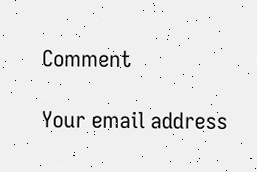Comment

Your email address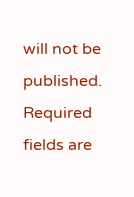will not be published. Required fields are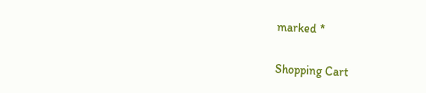marked *

Shopping Cart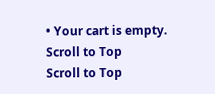• Your cart is empty.
Scroll to Top
Scroll to Top